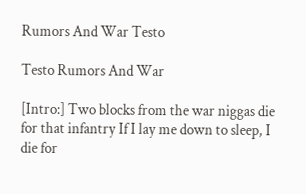Rumors And War Testo

Testo Rumors And War

[Intro:] Two blocks from the war niggas die for that infantry If I lay me down to sleep, I die for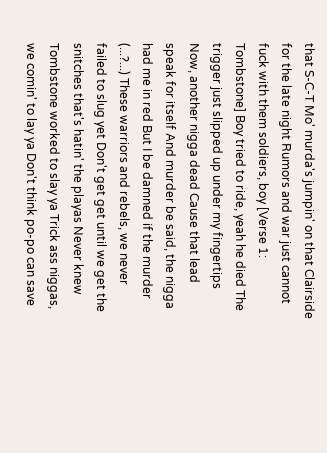that S-C-T Mo' murda's jumpin' on that Clairside for the late night Rumors and war just cannot fuck with them soldiers, boy [Verse 1: Tombstone] Boy tried to ride, yeah he died The trigger just slipped up under my fingertips Now, another nigga dead Cause that lead speak for itself And murder be said, the nigga had me in red But I be damned if the murder (...?...) These warriors and rebels, we never failed to slug yet Don't get get until we get the snitches that's hatin' the playas Never knew Tombstone worked to slay ya Trick ass niggas, we comin' to lay ya Don't think po-po can save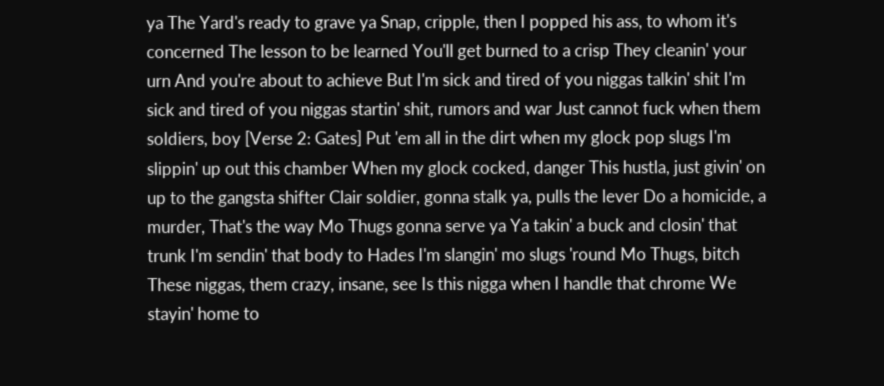ya The Yard's ready to grave ya Snap, cripple, then I popped his ass, to whom it's concerned The lesson to be learned You'll get burned to a crisp They cleanin' your urn And you're about to achieve But I'm sick and tired of you niggas talkin' shit I'm sick and tired of you niggas startin' shit, rumors and war Just cannot fuck when them soldiers, boy [Verse 2: Gates] Put 'em all in the dirt when my glock pop slugs I'm slippin' up out this chamber When my glock cocked, danger This hustla, just givin' on up to the gangsta shifter Clair soldier, gonna stalk ya, pulls the lever Do a homicide, a murder, That's the way Mo Thugs gonna serve ya Ya takin' a buck and closin' that trunk I'm sendin' that body to Hades I'm slangin' mo slugs 'round Mo Thugs, bitch These niggas, them crazy, insane, see Is this nigga when I handle that chrome We stayin' home to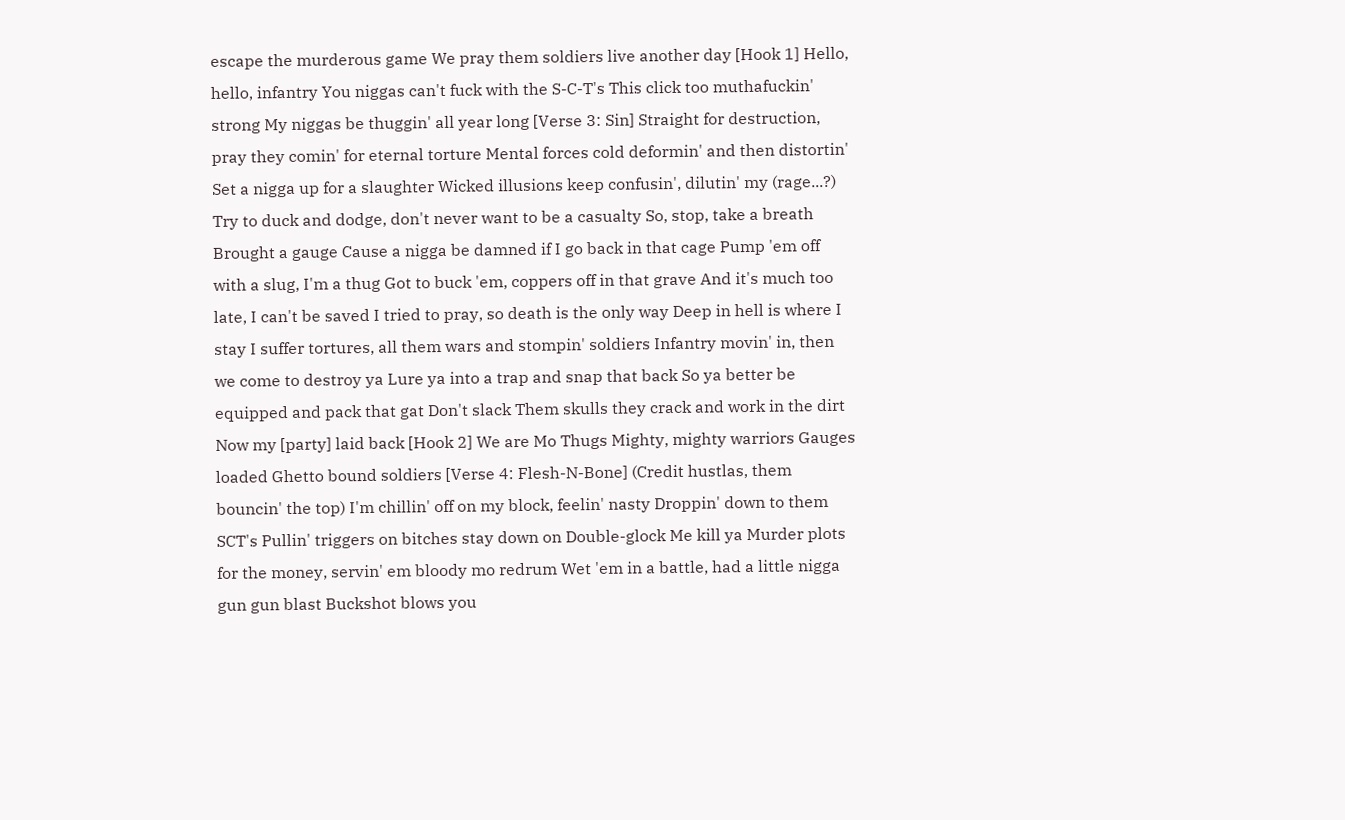escape the murderous game We pray them soldiers live another day [Hook 1] Hello, hello, infantry You niggas can't fuck with the S-C-T's This click too muthafuckin' strong My niggas be thuggin' all year long [Verse 3: Sin] Straight for destruction, pray they comin' for eternal torture Mental forces cold deformin' and then distortin' Set a nigga up for a slaughter Wicked illusions keep confusin', dilutin' my (rage...?) Try to duck and dodge, don't never want to be a casualty So, stop, take a breath Brought a gauge Cause a nigga be damned if I go back in that cage Pump 'em off with a slug, I'm a thug Got to buck 'em, coppers off in that grave And it's much too late, I can't be saved I tried to pray, so death is the only way Deep in hell is where I stay I suffer tortures, all them wars and stompin' soldiers Infantry movin' in, then we come to destroy ya Lure ya into a trap and snap that back So ya better be equipped and pack that gat Don't slack Them skulls they crack and work in the dirt Now my [party] laid back [Hook 2] We are Mo Thugs Mighty, mighty warriors Gauges loaded Ghetto bound soldiers [Verse 4: Flesh-N-Bone] (Credit hustlas, them bouncin' the top) I'm chillin' off on my block, feelin' nasty Droppin' down to them SCT's Pullin' triggers on bitches stay down on Double-glock Me kill ya Murder plots for the money, servin' em bloody mo redrum Wet 'em in a battle, had a little nigga gun gun blast Buckshot blows you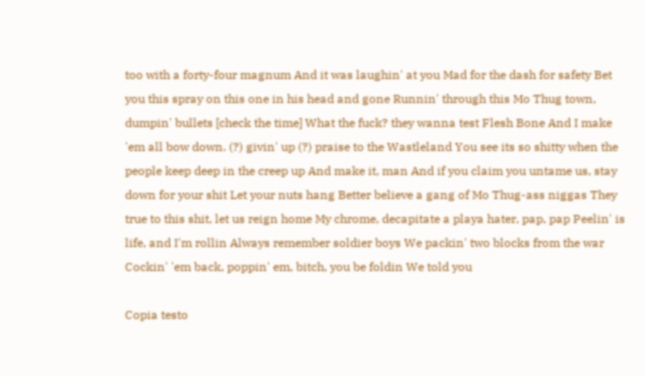too with a forty-four magnum And it was laughin' at you Mad for the dash for safety Bet you this spray on this one in his head and gone Runnin' through this Mo Thug town, dumpin' bullets [check the time] What the fuck? they wanna test Flesh Bone And I make 'em all bow down. (?) givin' up (?) praise to the Wastleland You see its so shitty when the people keep deep in the creep up And make it, man And if you claim you untame us, stay down for your shit Let your nuts hang Better believe a gang of Mo Thug-ass niggas They true to this shit, let us reign home My chrome, decapitate a playa hater, pap, pap Peelin' is life, and I'm rollin Always remember soldier boys We packin' two blocks from the war Cockin' 'em back, poppin' em, bitch, you be foldin We told you

Copia testo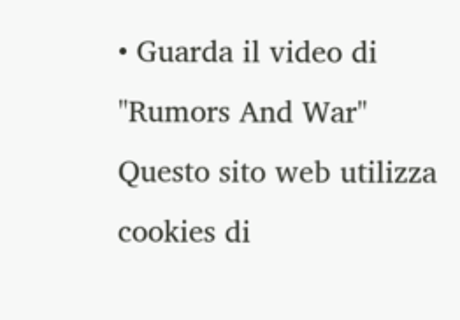• Guarda il video di "Rumors And War"
Questo sito web utilizza cookies di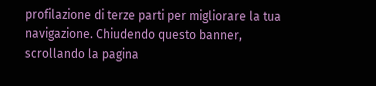profilazione di terze parti per migliorare la tua navigazione. Chiudendo questo banner, scrollando la pagina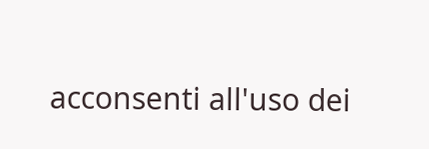acconsenti all'uso dei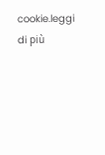cookie.leggi di più